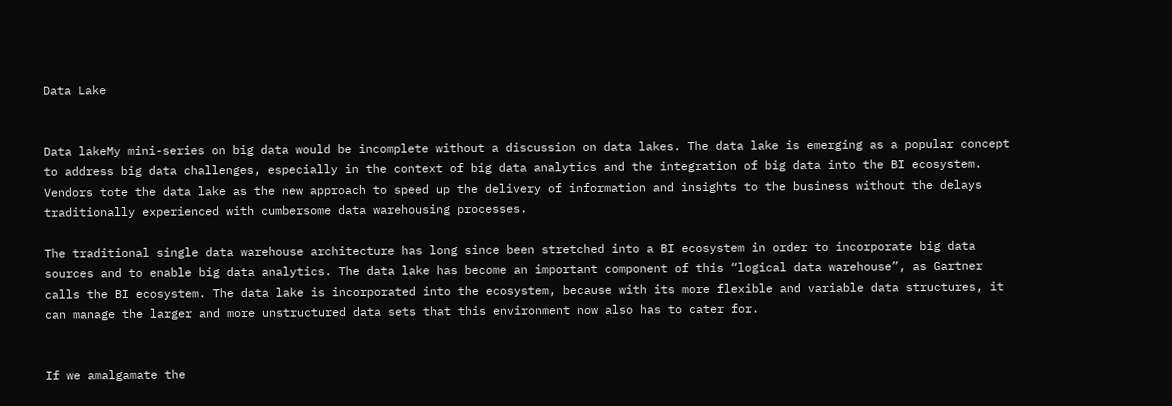Data Lake


Data lakeMy mini-series on big data would be incomplete without a discussion on data lakes. The data lake is emerging as a popular concept to address big data challenges, especially in the context of big data analytics and the integration of big data into the BI ecosystem. Vendors tote the data lake as the new approach to speed up the delivery of information and insights to the business without the delays traditionally experienced with cumbersome data warehousing processes.

The traditional single data warehouse architecture has long since been stretched into a BI ecosystem in order to incorporate big data sources and to enable big data analytics. The data lake has become an important component of this “logical data warehouse”, as Gartner calls the BI ecosystem. The data lake is incorporated into the ecosystem, because with its more flexible and variable data structures, it can manage the larger and more unstructured data sets that this environment now also has to cater for.


If we amalgamate the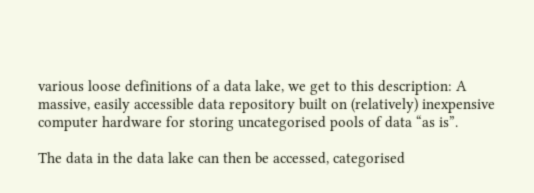various loose definitions of a data lake, we get to this description: A massive, easily accessible data repository built on (relatively) inexpensive computer hardware for storing uncategorised pools of data “as is”.

The data in the data lake can then be accessed, categorised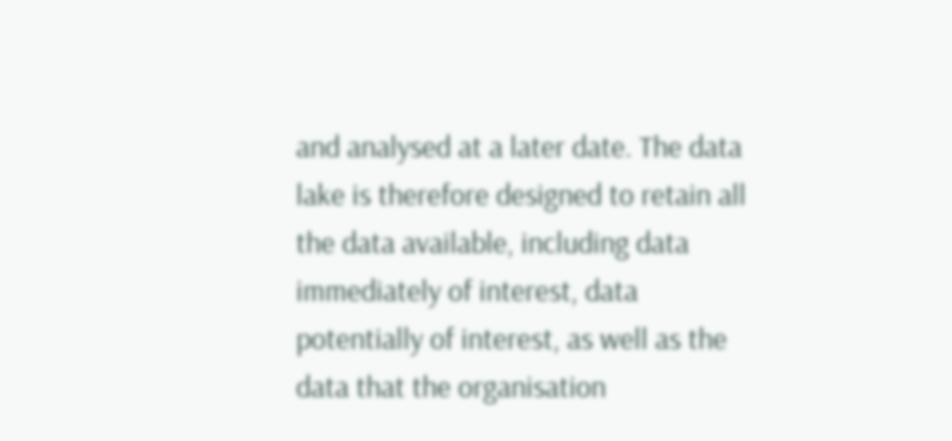and analysed at a later date. The data lake is therefore designed to retain all the data available, including data immediately of interest, data potentially of interest, as well as the data that the organisation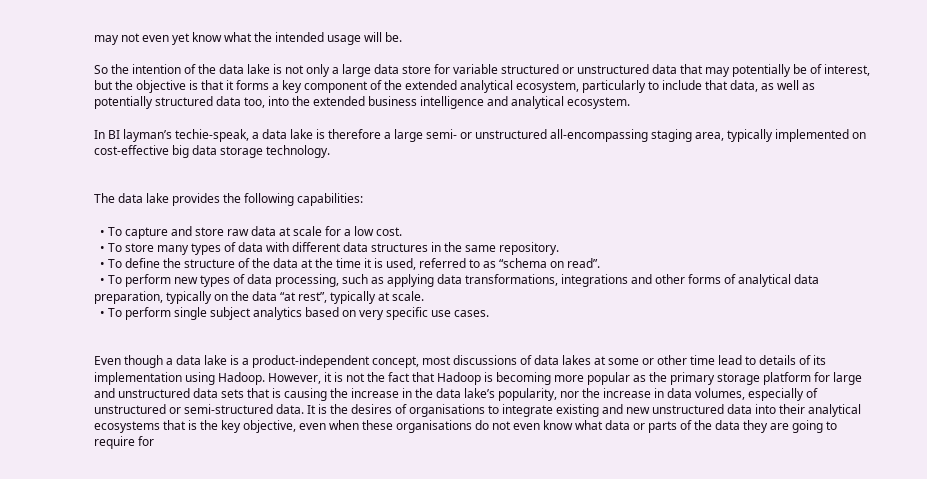may not even yet know what the intended usage will be.

So the intention of the data lake is not only a large data store for variable structured or unstructured data that may potentially be of interest, but the objective is that it forms a key component of the extended analytical ecosystem, particularly to include that data, as well as potentially structured data too, into the extended business intelligence and analytical ecosystem.

In BI layman’s techie-speak, a data lake is therefore a large semi- or unstructured all-encompassing staging area, typically implemented on cost-effective big data storage technology.


The data lake provides the following capabilities:

  • To capture and store raw data at scale for a low cost.
  • To store many types of data with different data structures in the same repository.
  • To define the structure of the data at the time it is used, referred to as “schema on read”.
  • To perform new types of data processing, such as applying data transformations, integrations and other forms of analytical data preparation, typically on the data “at rest”, typically at scale.
  • To perform single subject analytics based on very specific use cases.


Even though a data lake is a product-independent concept, most discussions of data lakes at some or other time lead to details of its implementation using Hadoop. However, it is not the fact that Hadoop is becoming more popular as the primary storage platform for large and unstructured data sets that is causing the increase in the data lake’s popularity, nor the increase in data volumes, especially of unstructured or semi-structured data. It is the desires of organisations to integrate existing and new unstructured data into their analytical ecosystems that is the key objective, even when these organisations do not even know what data or parts of the data they are going to require for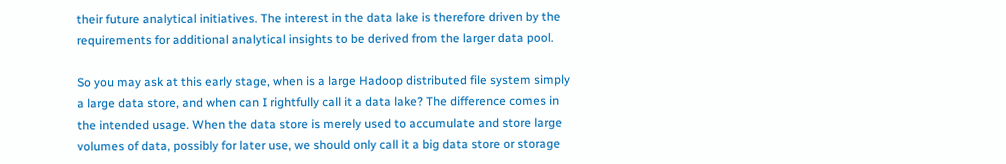their future analytical initiatives. The interest in the data lake is therefore driven by the requirements for additional analytical insights to be derived from the larger data pool.

So you may ask at this early stage, when is a large Hadoop distributed file system simply a large data store, and when can I rightfully call it a data lake? The difference comes in the intended usage. When the data store is merely used to accumulate and store large volumes of data, possibly for later use, we should only call it a big data store or storage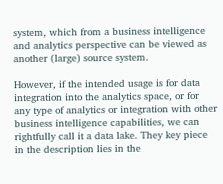system, which from a business intelligence and analytics perspective can be viewed as another (large) source system.

However, if the intended usage is for data integration into the analytics space, or for any type of analytics or integration with other business intelligence capabilities, we can rightfully call it a data lake. They key piece in the description lies in the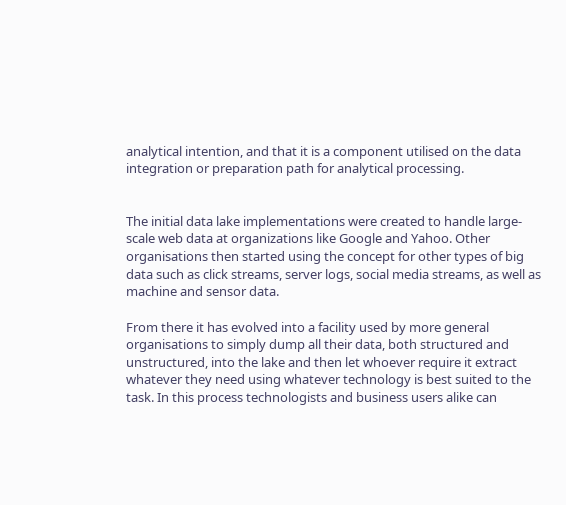analytical intention, and that it is a component utilised on the data integration or preparation path for analytical processing.


The initial data lake implementations were created to handle large-scale web data at organizations like Google and Yahoo. Other organisations then started using the concept for other types of big data such as click streams, server logs, social media streams, as well as machine and sensor data.

From there it has evolved into a facility used by more general organisations to simply dump all their data, both structured and unstructured, into the lake and then let whoever require it extract whatever they need using whatever technology is best suited to the task. In this process technologists and business users alike can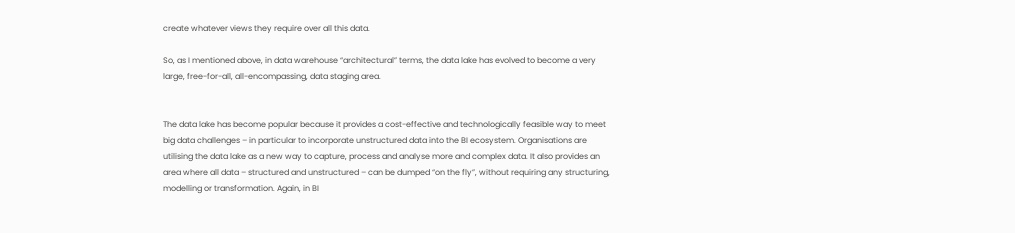create whatever views they require over all this data.

So, as I mentioned above, in data warehouse “architectural” terms, the data lake has evolved to become a very large, free-for-all, all-encompassing, data staging area.


The data lake has become popular because it provides a cost-effective and technologically feasible way to meet big data challenges – in particular to incorporate unstructured data into the BI ecosystem. Organisations are utilising the data lake as a new way to capture, process and analyse more and complex data. It also provides an area where all data – structured and unstructured – can be dumped “on the fly”, without requiring any structuring, modelling or transformation. Again, in BI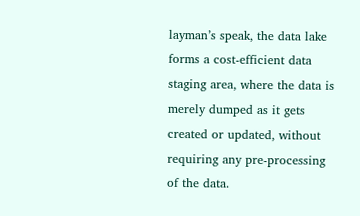layman’s speak, the data lake forms a cost-efficient data staging area, where the data is merely dumped as it gets created or updated, without requiring any pre-processing of the data.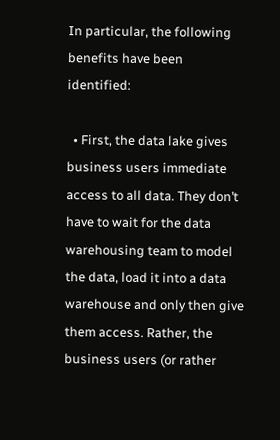In particular, the following benefits have been identified:

  • First, the data lake gives business users immediate access to all data. They don’t have to wait for the data warehousing team to model the data, load it into a data warehouse and only then give them access. Rather, the business users (or rather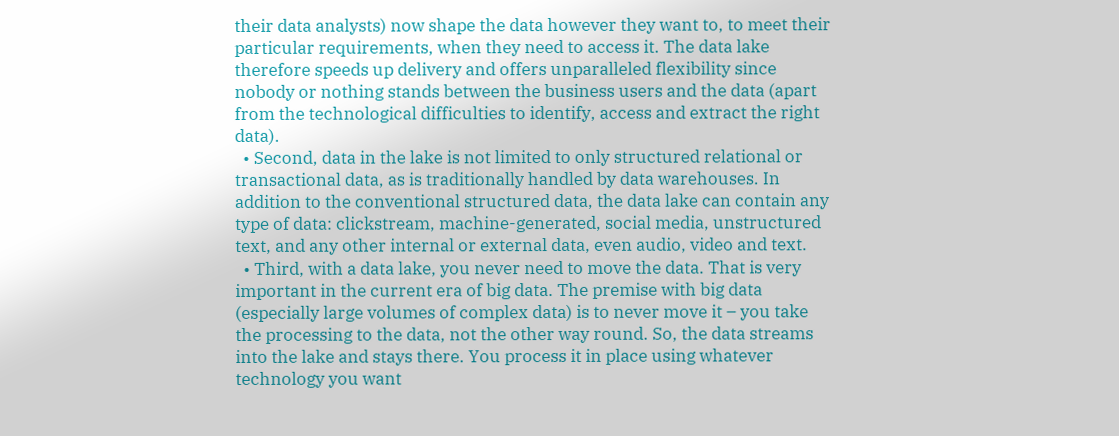their data analysts) now shape the data however they want to, to meet their particular requirements, when they need to access it. The data lake therefore speeds up delivery and offers unparalleled flexibility since nobody or nothing stands between the business users and the data (apart from the technological difficulties to identify, access and extract the right data).
  • Second, data in the lake is not limited to only structured relational or transactional data, as is traditionally handled by data warehouses. In addition to the conventional structured data, the data lake can contain any type of data: clickstream, machine-generated, social media, unstructured text, and any other internal or external data, even audio, video and text.
  • Third, with a data lake, you never need to move the data. That is very important in the current era of big data. The premise with big data (especially large volumes of complex data) is to never move it – you take the processing to the data, not the other way round. So, the data streams into the lake and stays there. You process it in place using whatever technology you want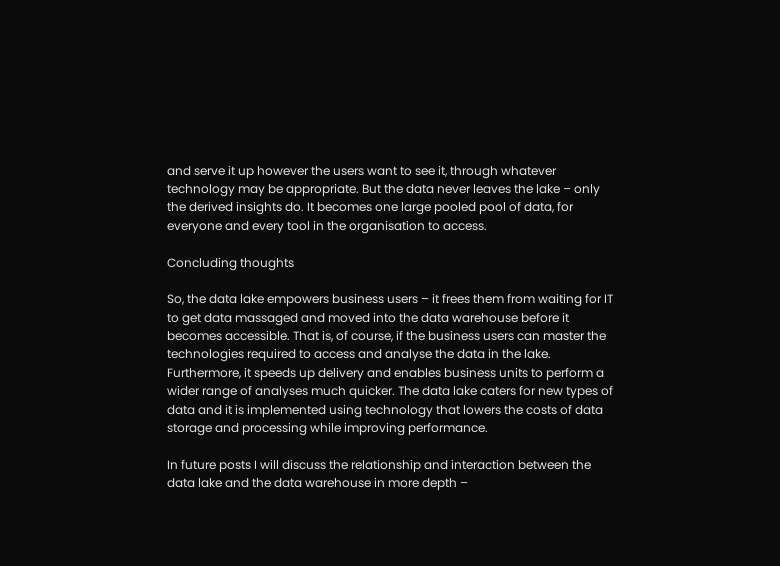and serve it up however the users want to see it, through whatever technology may be appropriate. But the data never leaves the lake – only the derived insights do. It becomes one large pooled pool of data, for everyone and every tool in the organisation to access.

Concluding thoughts

So, the data lake empowers business users – it frees them from waiting for IT to get data massaged and moved into the data warehouse before it becomes accessible. That is, of course, if the business users can master the technologies required to access and analyse the data in the lake. Furthermore, it speeds up delivery and enables business units to perform a wider range of analyses much quicker. The data lake caters for new types of data and it is implemented using technology that lowers the costs of data storage and processing while improving performance.

In future posts I will discuss the relationship and interaction between the data lake and the data warehouse in more depth –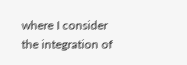where I consider the integration of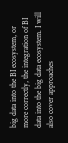big data into the BI ecosystem, or more correctly, the integration of BI data into the big data ecosystem. I will also cover approaches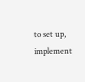to set up, implement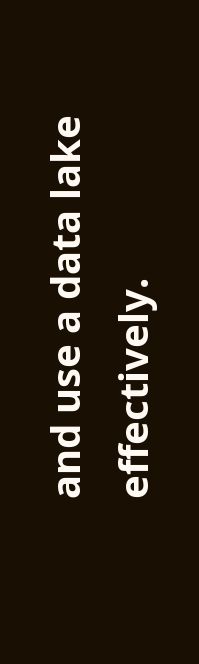and use a data lake effectively.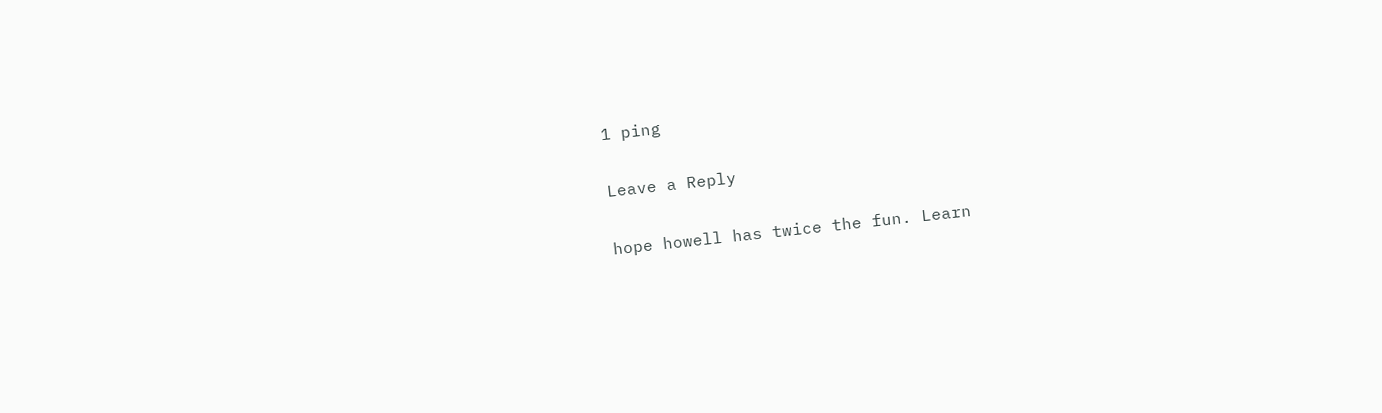1 ping

Leave a Reply

hope howell has twice the fun. Learn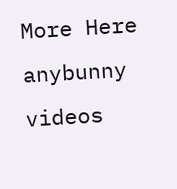More Here anybunny videos